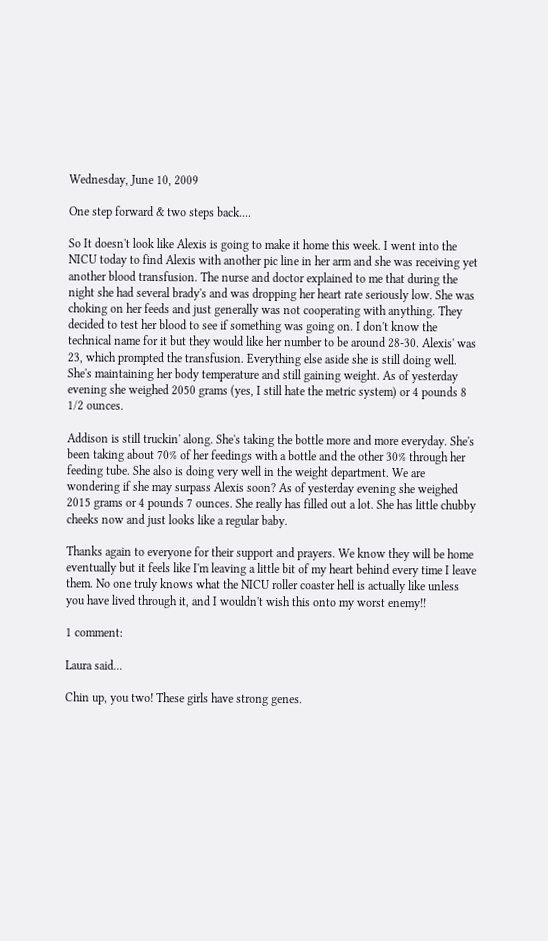Wednesday, June 10, 2009

One step forward & two steps back....

So It doesn't look like Alexis is going to make it home this week. I went into the NICU today to find Alexis with another pic line in her arm and she was receiving yet another blood transfusion. The nurse and doctor explained to me that during the night she had several brady's and was dropping her heart rate seriously low. She was choking on her feeds and just generally was not cooperating with anything. They decided to test her blood to see if something was going on. I don't know the technical name for it but they would like her number to be around 28-30. Alexis' was 23, which prompted the transfusion. Everything else aside she is still doing well. She's maintaining her body temperature and still gaining weight. As of yesterday evening she weighed 2050 grams (yes, I still hate the metric system) or 4 pounds 8 1/2 ounces.

Addison is still truckin' along. She's taking the bottle more and more everyday. She's been taking about 70% of her feedings with a bottle and the other 30% through her feeding tube. She also is doing very well in the weight department. We are wondering if she may surpass Alexis soon? As of yesterday evening she weighed 2015 grams or 4 pounds 7 ounces. She really has filled out a lot. She has little chubby cheeks now and just looks like a regular baby.

Thanks again to everyone for their support and prayers. We know they will be home eventually but it feels like I'm leaving a little bit of my heart behind every time I leave them. No one truly knows what the NICU roller coaster hell is actually like unless you have lived through it, and I wouldn't wish this onto my worst enemy!!

1 comment:

Laura said...

Chin up, you two! These girls have strong genes.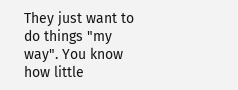They just want to do things "my way". You know how little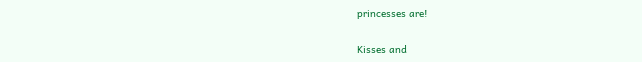princesses are!

Kisses and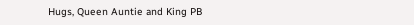Hugs, Queen Auntie and King PB